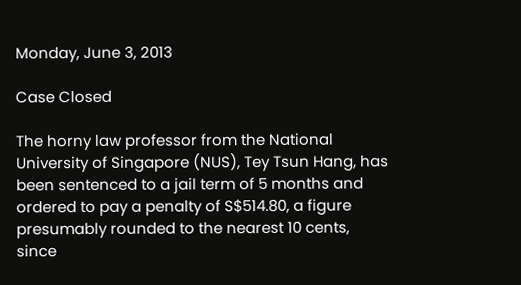Monday, June 3, 2013

Case Closed

The horny law professor from the National University of Singapore (NUS), Tey Tsun Hang, has been sentenced to a jail term of 5 months and ordered to pay a penalty of S$514.80, a figure presumably rounded to the nearest 10 cents, since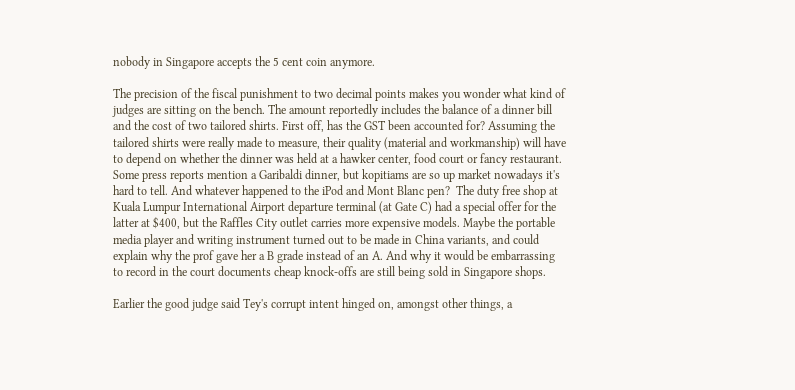nobody in Singapore accepts the 5 cent coin anymore.

The precision of the fiscal punishment to two decimal points makes you wonder what kind of judges are sitting on the bench. The amount reportedly includes the balance of a dinner bill and the cost of two tailored shirts. First off, has the GST been accounted for? Assuming the tailored shirts were really made to measure, their quality (material and workmanship) will have to depend on whether the dinner was held at a hawker center, food court or fancy restaurant. Some press reports mention a Garibaldi dinner, but kopitiams are so up market nowadays it's hard to tell. And whatever happened to the iPod and Mont Blanc pen?  The duty free shop at Kuala Lumpur International Airport departure terminal (at Gate C) had a special offer for the latter at $400, but the Raffles City outlet carries more expensive models. Maybe the portable media player and writing instrument turned out to be made in China variants, and could explain why the prof gave her a B grade instead of an A. And why it would be embarrassing to record in the court documents cheap knock-offs are still being sold in Singapore shops.

Earlier the good judge said Tey's corrupt intent hinged on, amongst other things, a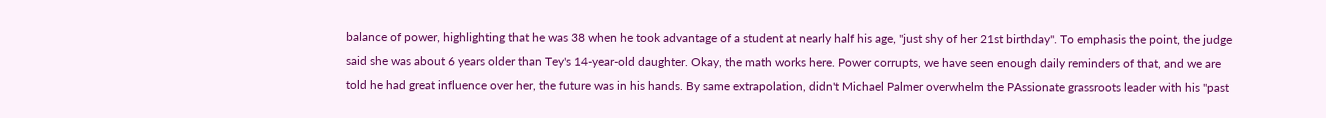balance of power, highlighting that he was 38 when he took advantage of a student at nearly half his age, "just shy of her 21st birthday". To emphasis the point, the judge said she was about 6 years older than Tey's 14-year-old daughter. Okay, the math works here. Power corrupts, we have seen enough daily reminders of that, and we are told he had great influence over her, the future was in his hands. By same extrapolation, didn't Michael Palmer overwhelm the PAssionate grassroots leader with his "past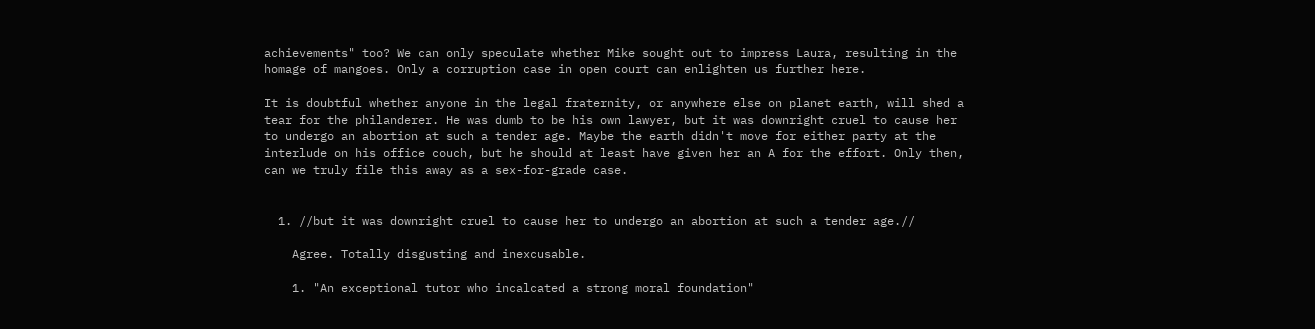achievements" too? We can only speculate whether Mike sought out to impress Laura, resulting in the homage of mangoes. Only a corruption case in open court can enlighten us further here.

It is doubtful whether anyone in the legal fraternity, or anywhere else on planet earth, will shed a tear for the philanderer. He was dumb to be his own lawyer, but it was downright cruel to cause her to undergo an abortion at such a tender age. Maybe the earth didn't move for either party at the interlude on his office couch, but he should at least have given her an A for the effort. Only then, can we truly file this away as a sex-for-grade case.


  1. //but it was downright cruel to cause her to undergo an abortion at such a tender age.//

    Agree. Totally disgusting and inexcusable.

    1. "An exceptional tutor who incalcated a strong moral foundation"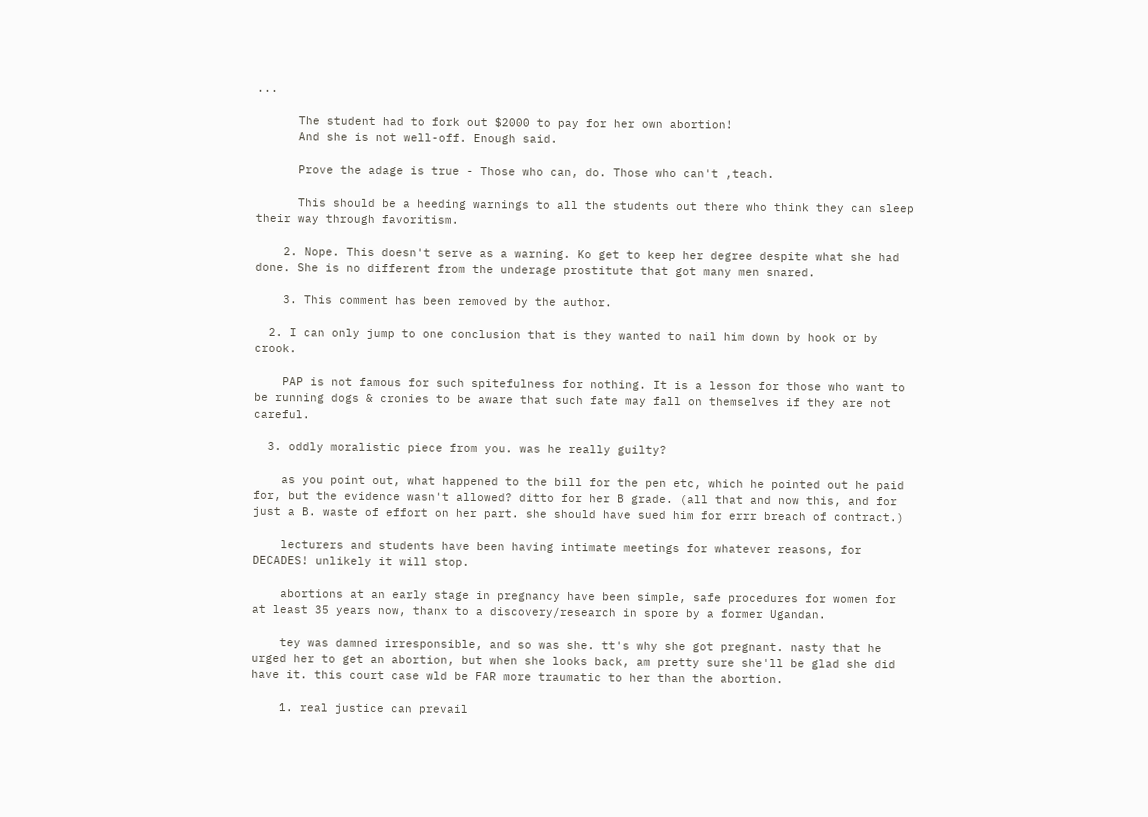...

      The student had to fork out $2000 to pay for her own abortion!
      And she is not well-off. Enough said.

      Prove the adage is true - Those who can, do. Those who can't ,teach.

      This should be a heeding warnings to all the students out there who think they can sleep their way through favoritism.

    2. Nope. This doesn't serve as a warning. Ko get to keep her degree despite what she had done. She is no different from the underage prostitute that got many men snared.

    3. This comment has been removed by the author.

  2. I can only jump to one conclusion that is they wanted to nail him down by hook or by crook.

    PAP is not famous for such spitefulness for nothing. It is a lesson for those who want to be running dogs & cronies to be aware that such fate may fall on themselves if they are not careful.

  3. oddly moralistic piece from you. was he really guilty?

    as you point out, what happened to the bill for the pen etc, which he pointed out he paid for, but the evidence wasn't allowed? ditto for her B grade. (all that and now this, and for just a B. waste of effort on her part. she should have sued him for errr breach of contract.)

    lecturers and students have been having intimate meetings for whatever reasons, for DECADES! unlikely it will stop.

    abortions at an early stage in pregnancy have been simple, safe procedures for women for at least 35 years now, thanx to a discovery/research in spore by a former Ugandan.

    tey was damned irresponsible, and so was she. tt's why she got pregnant. nasty that he urged her to get an abortion, but when she looks back, am pretty sure she'll be glad she did have it. this court case wld be FAR more traumatic to her than the abortion.

    1. real justice can prevail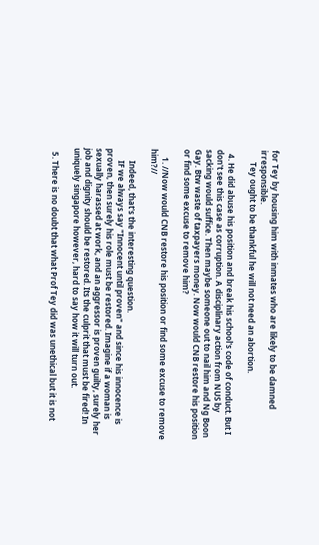for Tey by housing him with inmates who are likely to be damned irresponsible.
      Tey ought to be thankful he will not need an abortion.

  4. He did abuse his position and break his school's code of conduct. But I don't see this case as corruption. A disciplinary action from NUS by sacking would suffice. Then maybe someone out to nail him and Ng Boon Gay. Btw waste of taxpayers money. Now would CNB restore his position or find some excuse to remove him?

    1. //Now would CNB restore his position or find some excuse to remove him?//

      Indeed, that's the interesting question.
      IF we always say "Innocent until proven" and since his innocence is proven, then surely his role must be restored. Imagine if a woman is sexually harassed at work, and an aggressor is proven guilty, surely her job and dignity should be restored. Its the culprit that must be fired! In uniquely singapore however, hard to say how it will turn out.

  5. There is no doubt that what Prof Tey did was unethical but it is not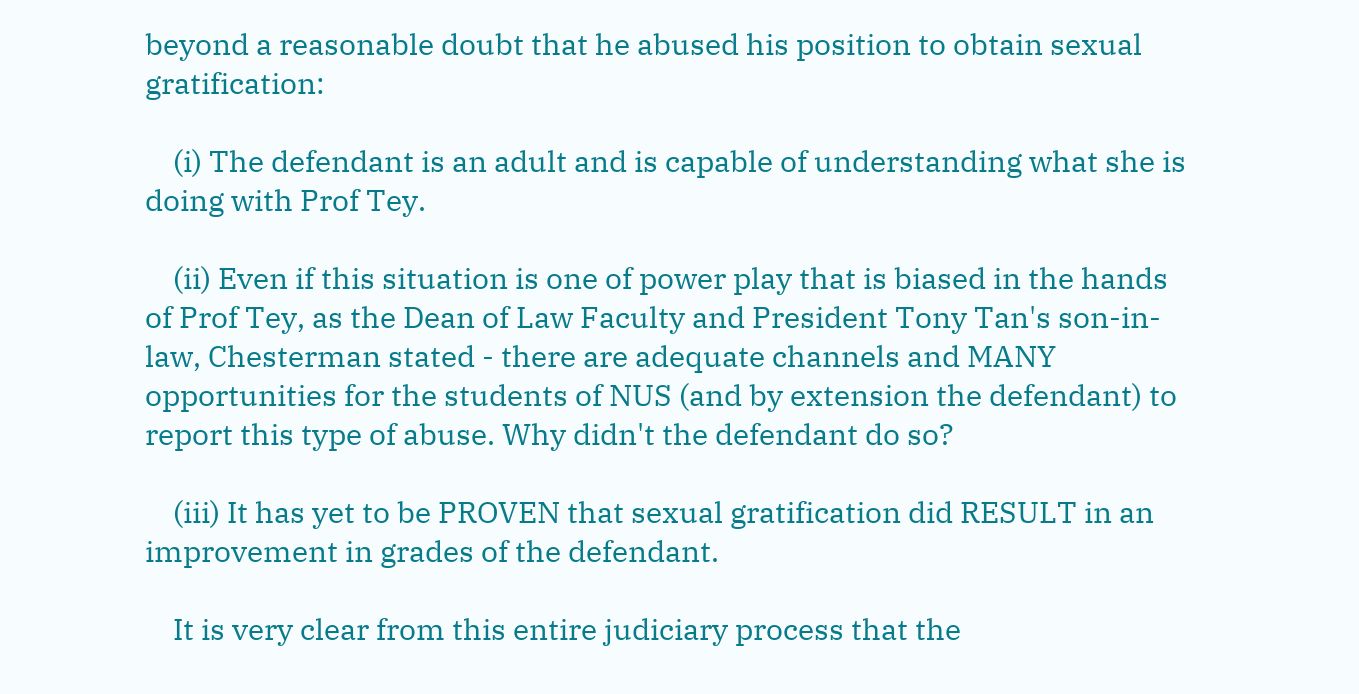beyond a reasonable doubt that he abused his position to obtain sexual gratification:

    (i) The defendant is an adult and is capable of understanding what she is doing with Prof Tey.

    (ii) Even if this situation is one of power play that is biased in the hands of Prof Tey, as the Dean of Law Faculty and President Tony Tan's son-in-law, Chesterman stated - there are adequate channels and MANY opportunities for the students of NUS (and by extension the defendant) to report this type of abuse. Why didn't the defendant do so?

    (iii) It has yet to be PROVEN that sexual gratification did RESULT in an improvement in grades of the defendant.

    It is very clear from this entire judiciary process that the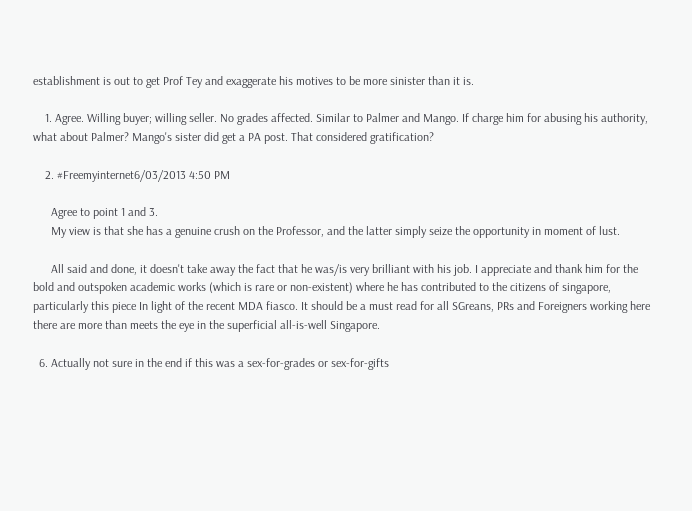establishment is out to get Prof Tey and exaggerate his motives to be more sinister than it is.

    1. Agree. Willing buyer; willing seller. No grades affected. Similar to Palmer and Mango. If charge him for abusing his authority, what about Palmer? Mango's sister did get a PA post. That considered gratification?

    2. #Freemyinternet6/03/2013 4:50 PM

      Agree to point 1 and 3.
      My view is that she has a genuine crush on the Professor, and the latter simply seize the opportunity in moment of lust.

      All said and done, it doesn't take away the fact that he was/is very brilliant with his job. I appreciate and thank him for the bold and outspoken academic works (which is rare or non-existent) where he has contributed to the citizens of singapore, particularly this piece In light of the recent MDA fiasco. It should be a must read for all SGreans, PRs and Foreigners working here there are more than meets the eye in the superficial all-is-well Singapore.

  6. Actually not sure in the end if this was a sex-for-grades or sex-for-gifts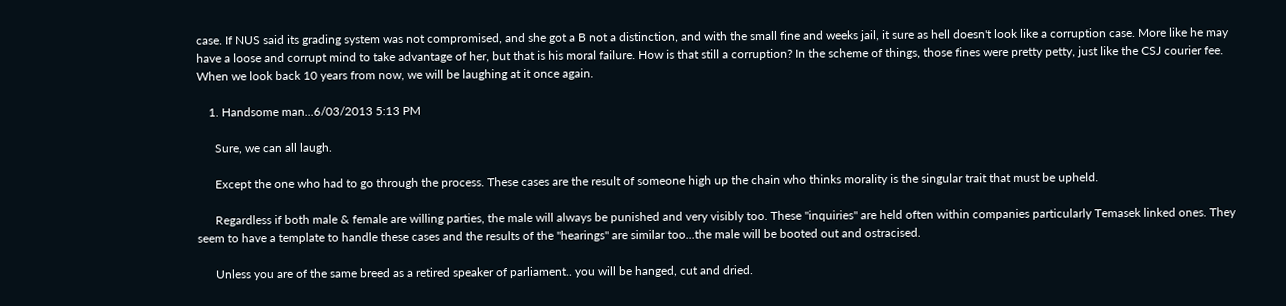case. If NUS said its grading system was not compromised, and she got a B not a distinction, and with the small fine and weeks jail, it sure as hell doesn't look like a corruption case. More like he may have a loose and corrupt mind to take advantage of her, but that is his moral failure. How is that still a corruption? In the scheme of things, those fines were pretty petty, just like the CSJ courier fee. When we look back 10 years from now, we will be laughing at it once again.

    1. Handsome man...6/03/2013 5:13 PM

      Sure, we can all laugh.

      Except the one who had to go through the process. These cases are the result of someone high up the chain who thinks morality is the singular trait that must be upheld.

      Regardless if both male & female are willing parties, the male will always be punished and very visibly too. These "inquiries" are held often within companies particularly Temasek linked ones. They seem to have a template to handle these cases and the results of the "hearings" are similar too...the male will be booted out and ostracised.

      Unless you are of the same breed as a retired speaker of parliament.. you will be hanged, cut and dried.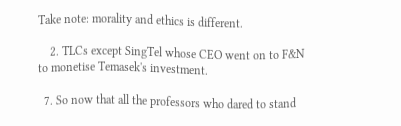Take note: morality and ethics is different.

    2. TLCs except SingTel whose CEO went on to F&N to monetise Temasek's investment.

  7. So now that all the professors who dared to stand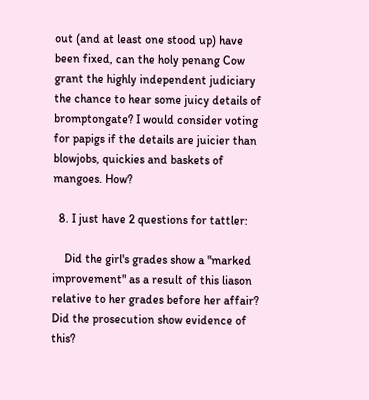out (and at least one stood up) have been fixed, can the holy penang Cow grant the highly independent judiciary the chance to hear some juicy details of bromptongate? I would consider voting for papigs if the details are juicier than blowjobs, quickies and baskets of mangoes. How?

  8. I just have 2 questions for tattler:

    Did the girl's grades show a "marked improvement" as a result of this liason relative to her grades before her affair? Did the prosecution show evidence of this?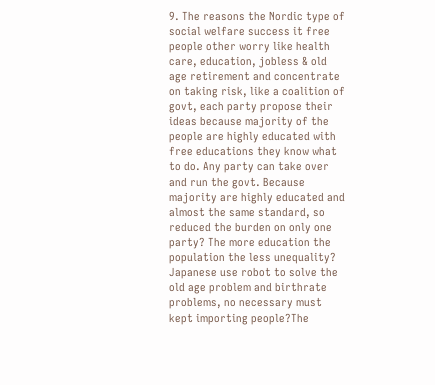9. The reasons the Nordic type of social welfare success it free people other worry like health care, education, jobless & old age retirement and concentrate on taking risk, like a coalition of govt, each party propose their ideas because majority of the people are highly educated with free educations they know what to do. Any party can take over and run the govt. Because majority are highly educated and almost the same standard, so reduced the burden on only one party? The more education the population the less unequality? Japanese use robot to solve the old age problem and birthrate problems, no necessary must kept importing people?The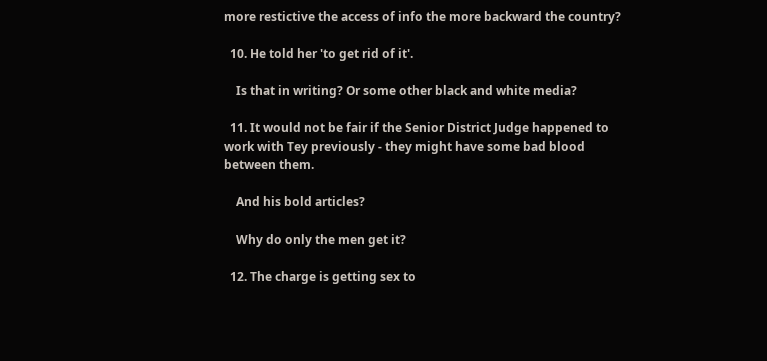more restictive the access of info the more backward the country?

  10. He told her 'to get rid of it'.

    Is that in writing? Or some other black and white media?

  11. It would not be fair if the Senior District Judge happened to work with Tey previously - they might have some bad blood between them.

    And his bold articles?

    Why do only the men get it?

  12. The charge is getting sex to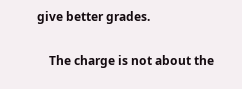give better grades.

    The charge is not about the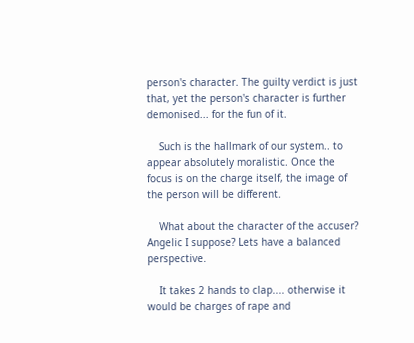person's character. The guilty verdict is just that, yet the person's character is further demonised... for the fun of it.

    Such is the hallmark of our system.. to appear absolutely moralistic. Once the focus is on the charge itself, the image of the person will be different.

    What about the character of the accuser? Angelic I suppose? Lets have a balanced perspective.

    It takes 2 hands to clap.... otherwise it would be charges of rape and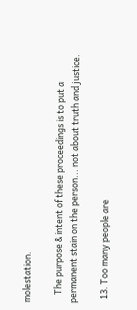molestation.

    The purpose & intent of these proceedings is to put a permanent stain on the person... not about truth and justice.

  13. Too many people are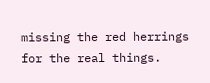missing the red herrings for the real things.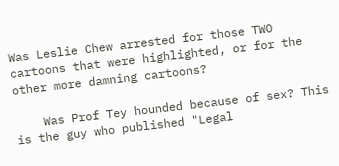Was Leslie Chew arrested for those TWO cartoons that were highlighted, or for the other more damning cartoons?

    Was Prof Tey hounded because of sex? This is the guy who published "Legal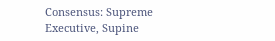Consensus: Supreme Executive, Supine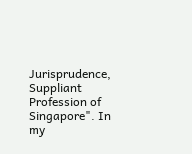Jurisprudence, Suppliant Profession of Singapore". In my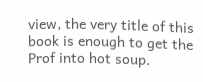view, the very title of this book is enough to get the Prof into hot soup.